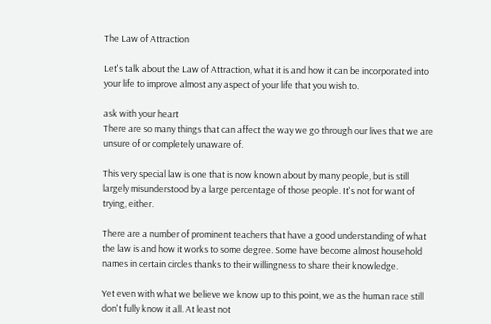The Law of Attraction

Let's talk about the Law of Attraction, what it is and how it can be incorporated into your life to improve almost any aspect of your life that you wish to.

ask with your heart
There are so many things that can affect the way we go through our lives that we are unsure of or completely unaware of.

This very special law is one that is now known about by many people, but is still largely misunderstood by a large percentage of those people. It's not for want of trying, either.

There are a number of prominent teachers that have a good understanding of what the law is and how it works to some degree. Some have become almost household names in certain circles thanks to their willingness to share their knowledge.

Yet even with what we believe we know up to this point, we as the human race still don't fully know it all. At least not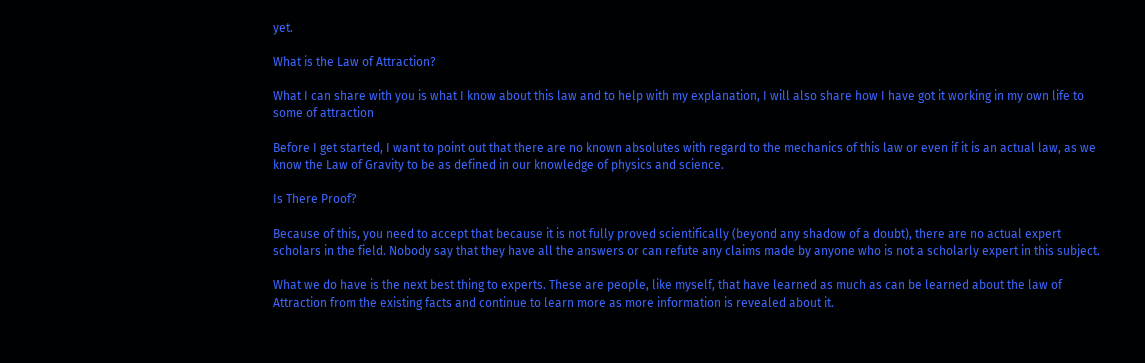yet.

What is the Law of Attraction?

What I can share with you is what I know about this law and to help with my explanation, I will also share how I have got it working in my own life to some of attraction

Before I get started, I want to point out that there are no known absolutes with regard to the mechanics of this law or even if it is an actual law, as we know the Law of Gravity to be as defined in our knowledge of physics and science.

Is There Proof?

Because of this, you need to accept that because it is not fully proved scientifically (beyond any shadow of a doubt), there are no actual expert scholars in the field. Nobody say that they have all the answers or can refute any claims made by anyone who is not a scholarly expert in this subject.

What we do have is the next best thing to experts. These are people, like myself, that have learned as much as can be learned about the law of Attraction from the existing facts and continue to learn more as more information is revealed about it.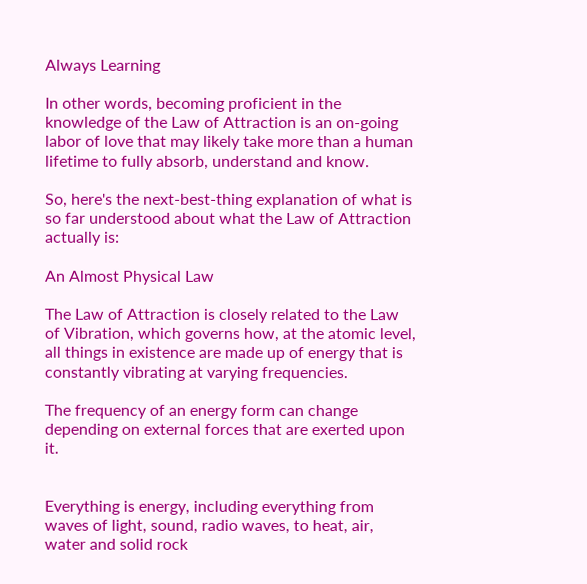Always Learning

In other words, becoming proficient in the knowledge of the Law of Attraction is an on-going labor of love that may likely take more than a human lifetime to fully absorb, understand and know.

So, here's the next-best-thing explanation of what is so far understood about what the Law of Attraction actually is:

An Almost Physical Law

The Law of Attraction is closely related to the Law of Vibration, which governs how, at the atomic level, all things in existence are made up of energy that is constantly vibrating at varying frequencies.

The frequency of an energy form can change depending on external forces that are exerted upon it.


Everything is energy, including everything from waves of light, sound, radio waves, to heat, air, water and solid rock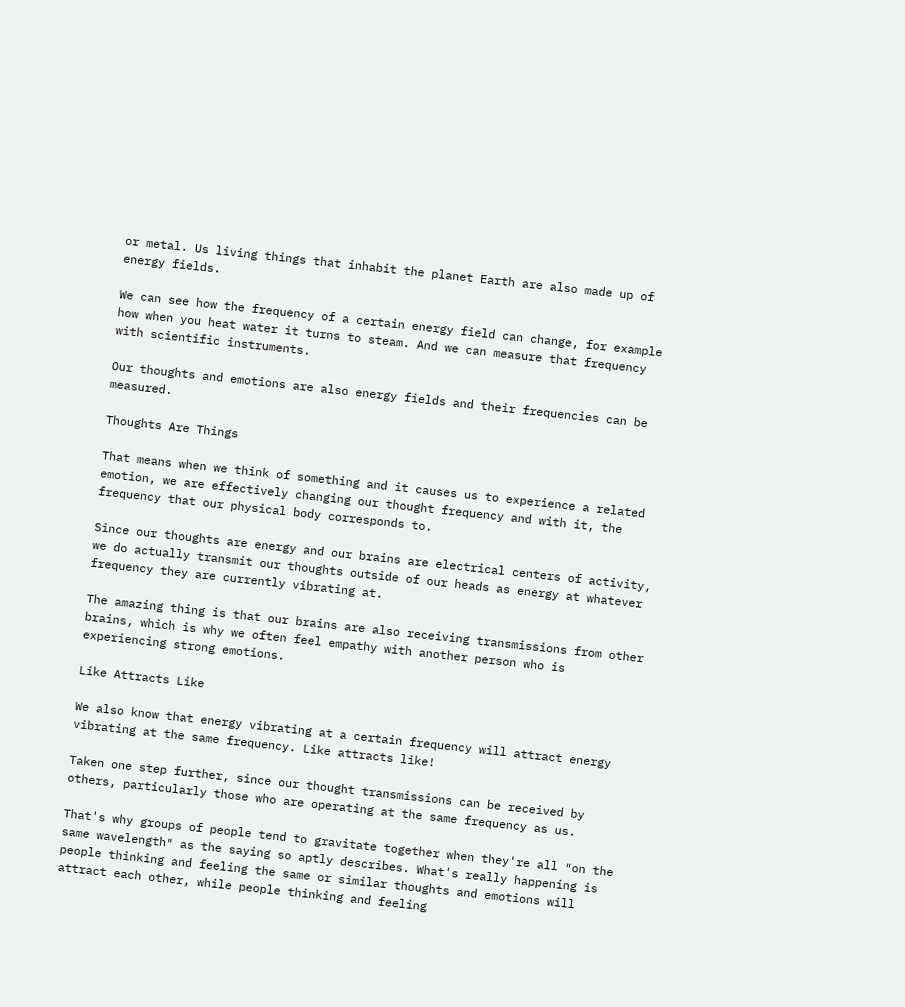or metal. Us living things that inhabit the planet Earth are also made up of energy fields.

We can see how the frequency of a certain energy field can change, for example how when you heat water it turns to steam. And we can measure that frequency with scientific instruments.

Our thoughts and emotions are also energy fields and their frequencies can be measured.

Thoughts Are Things

That means when we think of something and it causes us to experience a related emotion, we are effectively changing our thought frequency and with it, the frequency that our physical body corresponds to.

Since our thoughts are energy and our brains are electrical centers of activity, we do actually transmit our thoughts outside of our heads as energy at whatever frequency they are currently vibrating at.

The amazing thing is that our brains are also receiving transmissions from other brains, which is why we often feel empathy with another person who is experiencing strong emotions.

Like Attracts Like

We also know that energy vibrating at a certain frequency will attract energy vibrating at the same frequency. Like attracts like!

Taken one step further, since our thought transmissions can be received by others, particularly those who are operating at the same frequency as us.

That's why groups of people tend to gravitate together when they're all ″on the same wavelength″ as the saying so aptly describes. What's really happening is people thinking and feeling the same or similar thoughts and emotions will attract each other, while people thinking and feeling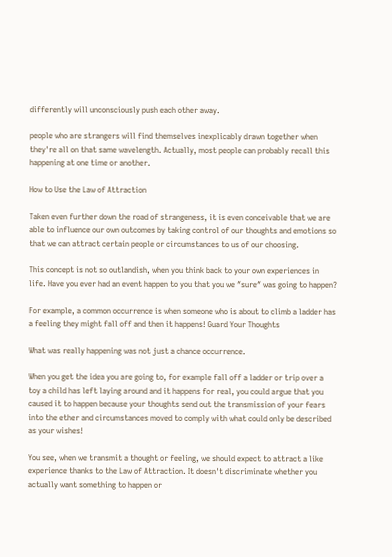differently will unconsciously push each other away.

people who are strangers will find themselves inexplicably drawn together when they're all on that same wavelength. Actually, most people can probably recall this happening at one time or another.

How to Use the Law of Attraction

Taken even further down the road of strangeness, it is even conceivable that we are able to influence our own outcomes by taking control of our thoughts and emotions so that we can attract certain people or circumstances to us of our choosing.

This concept is not so outlandish, when you think back to your own experiences in life. Have you ever had an event happen to you that you we ″sure″ was going to happen?

For example, a common occurrence is when someone who is about to climb a ladder has a feeling they might fall off and then it happens! Guard Your Thoughts

What was really happening was not just a chance occurrence.

When you get the idea you are going to, for example fall off a ladder or trip over a toy a child has left laying around and it happens for real, you could argue that you caused it to happen because your thoughts send out the transmission of your fears into the ether and circumstances moved to comply with what could only be described as your wishes!

You see, when we transmit a thought or feeling, we should expect to attract a like experience thanks to the Law of Attraction. It doesn't discriminate whether you actually want something to happen or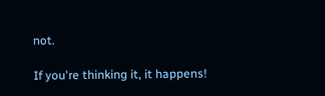not.

If you're thinking it, it happens!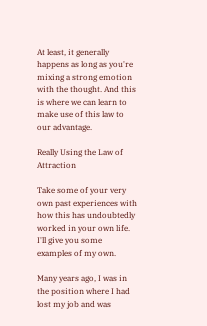At least, it generally happens as long as you're mixing a strong emotion with the thought. And this is where we can learn to make use of this law to our advantage.

Really Using the Law of Attraction

Take some of your very own past experiences with how this has undoubtedly worked in your own life. I'll give you some examples of my own.

Many years ago, I was in the position where I had lost my job and was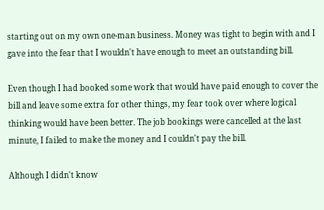starting out on my own one-man business. Money was tight to begin with and I gave into the fear that I wouldn't have enough to meet an outstanding bill.

Even though I had booked some work that would have paid enough to cover the bill and leave some extra for other things, my fear took over where logical thinking would have been better. The job bookings were cancelled at the last minute, I failed to make the money and I couldn't pay the bill.

Although I didn't know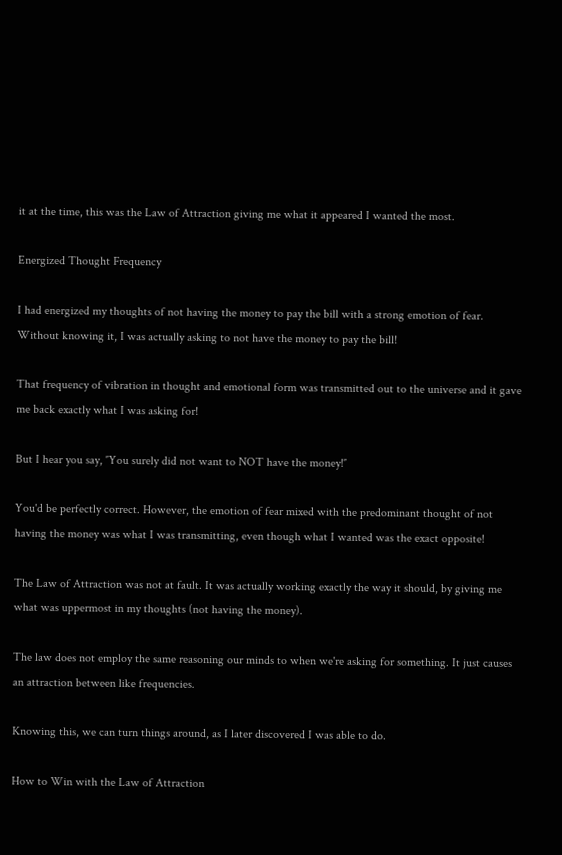it at the time, this was the Law of Attraction giving me what it appeared I wanted the most.

Energized Thought Frequency

I had energized my thoughts of not having the money to pay the bill with a strong emotion of fear. Without knowing it, I was actually asking to not have the money to pay the bill!

That frequency of vibration in thought and emotional form was transmitted out to the universe and it gave me back exactly what I was asking for!

But I hear you say, ″You surely did not want to NOT have the money!″

You'd be perfectly correct. However, the emotion of fear mixed with the predominant thought of not having the money was what I was transmitting, even though what I wanted was the exact opposite!

The Law of Attraction was not at fault. It was actually working exactly the way it should, by giving me what was uppermost in my thoughts (not having the money).

The law does not employ the same reasoning our minds to when we're asking for something. It just causes an attraction between like frequencies.

Knowing this, we can turn things around, as I later discovered I was able to do.

How to Win with the Law of Attraction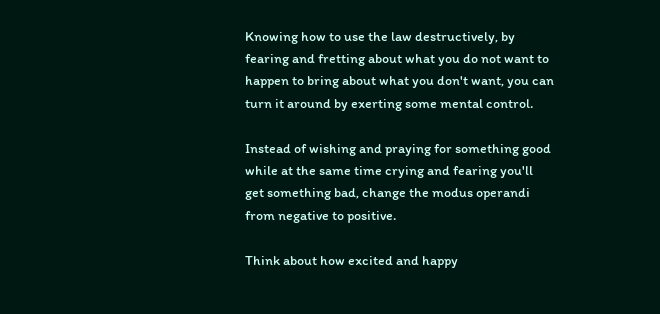Knowing how to use the law destructively, by fearing and fretting about what you do not want to happen to bring about what you don't want, you can turn it around by exerting some mental control.

Instead of wishing and praying for something good while at the same time crying and fearing you'll get something bad, change the modus operandi from negative to positive.

Think about how excited and happy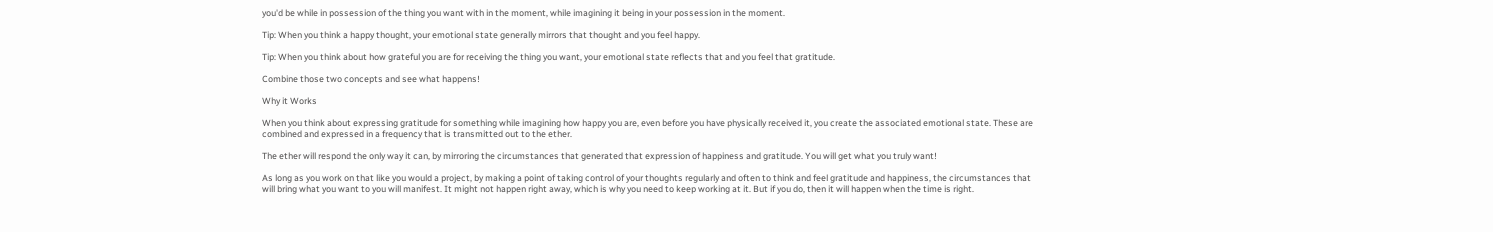you'd be while in possession of the thing you want with in the moment, while imagining it being in your possession in the moment.

Tip: When you think a happy thought, your emotional state generally mirrors that thought and you feel happy.

Tip: When you think about how grateful you are for receiving the thing you want, your emotional state reflects that and you feel that gratitude.

Combine those two concepts and see what happens!

Why it Works

When you think about expressing gratitude for something while imagining how happy you are, even before you have physically received it, you create the associated emotional state. These are combined and expressed in a frequency that is transmitted out to the ether.

The ether will respond the only way it can, by mirroring the circumstances that generated that expression of happiness and gratitude. You will get what you truly want!

As long as you work on that like you would a project, by making a point of taking control of your thoughts regularly and often to think and feel gratitude and happiness, the circumstances that will bring what you want to you will manifest. It might not happen right away, which is why you need to keep working at it. But if you do, then it will happen when the time is right.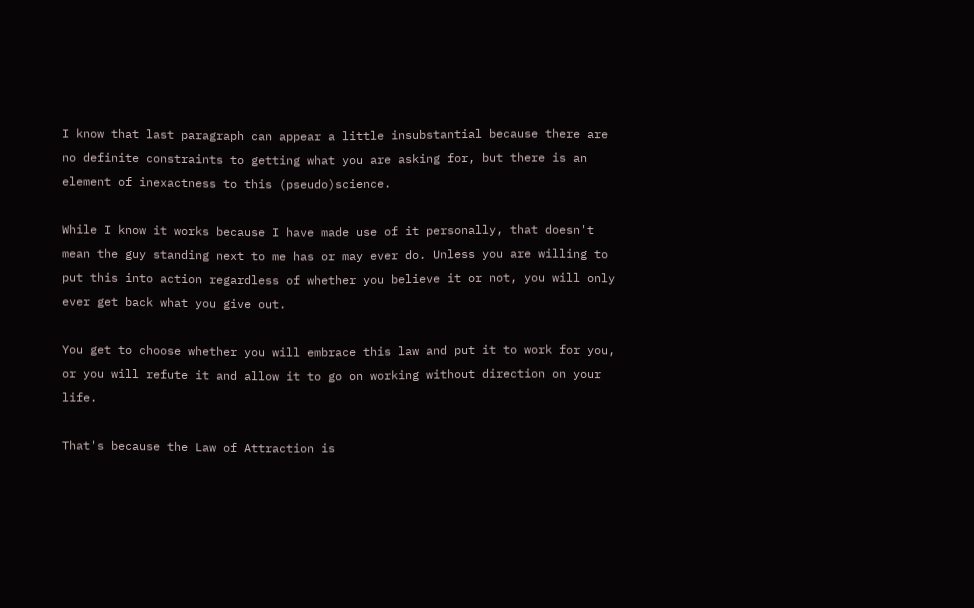I know that last paragraph can appear a little insubstantial because there are no definite constraints to getting what you are asking for, but there is an element of inexactness to this (pseudo)science.

While I know it works because I have made use of it personally, that doesn't mean the guy standing next to me has or may ever do. Unless you are willing to put this into action regardless of whether you believe it or not, you will only ever get back what you give out.

You get to choose whether you will embrace this law and put it to work for you, or you will refute it and allow it to go on working without direction on your life.

That's because the Law of Attraction is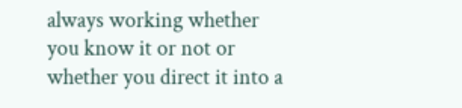always working whether you know it or not or whether you direct it into a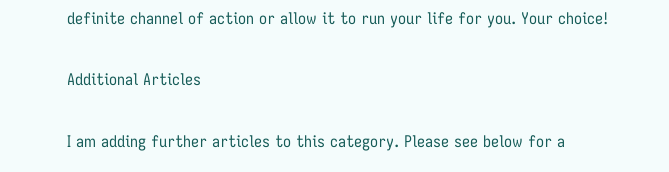definite channel of action or allow it to run your life for you. Your choice!

Additional Articles

I am adding further articles to this category. Please see below for a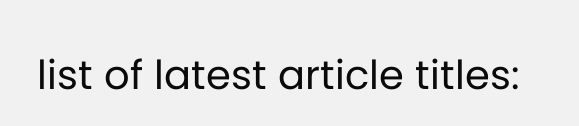list of latest article titles: